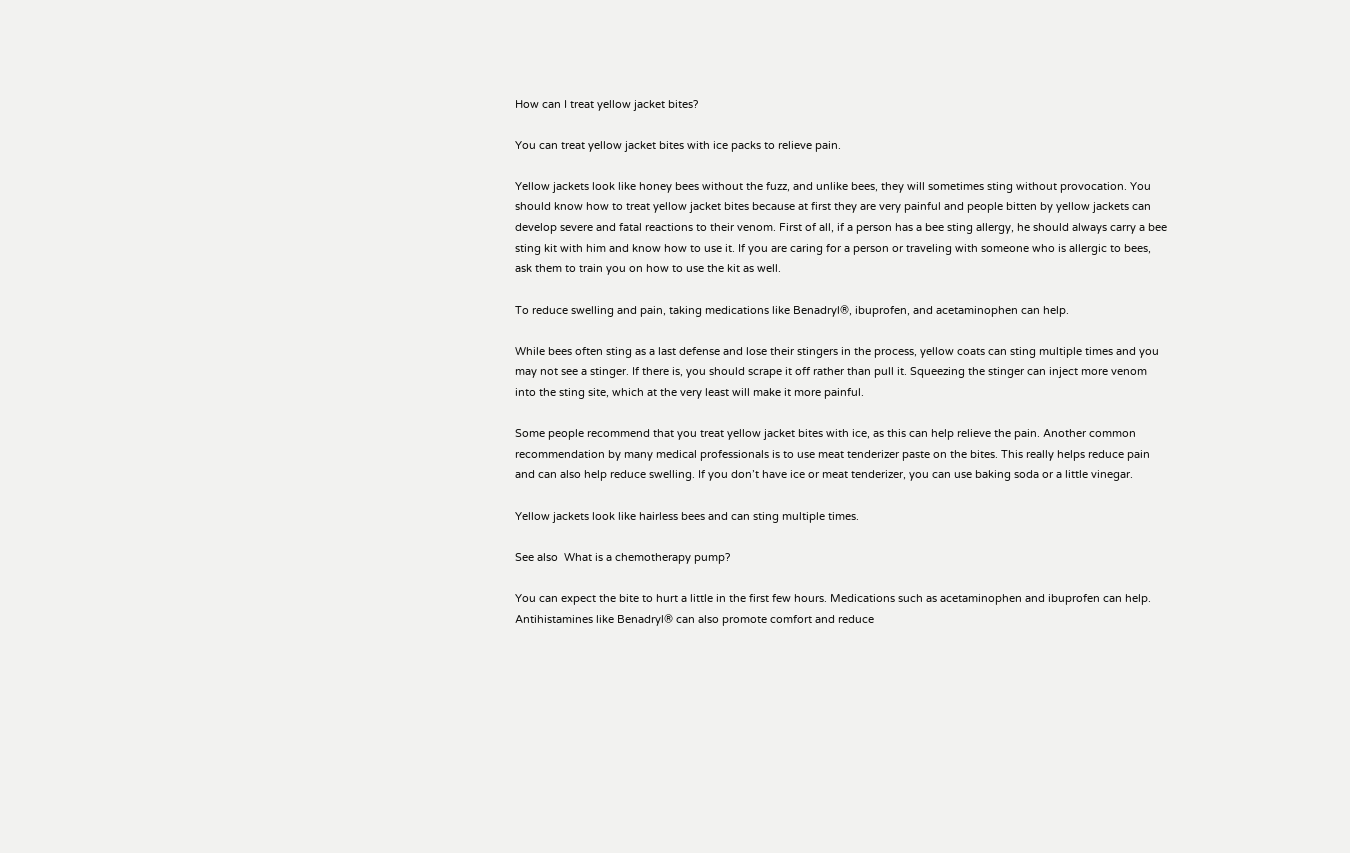How can I treat yellow jacket bites?

You can treat yellow jacket bites with ice packs to relieve pain.

Yellow jackets look like honey bees without the fuzz, and unlike bees, they will sometimes sting without provocation. You should know how to treat yellow jacket bites because at first they are very painful and people bitten by yellow jackets can develop severe and fatal reactions to their venom. First of all, if a person has a bee sting allergy, he should always carry a bee sting kit with him and know how to use it. If you are caring for a person or traveling with someone who is allergic to bees, ask them to train you on how to use the kit as well.

To reduce swelling and pain, taking medications like Benadryl®, ibuprofen, and acetaminophen can help.

While bees often sting as a last defense and lose their stingers in the process, yellow coats can sting multiple times and you may not see a stinger. If there is, you should scrape it off rather than pull it. Squeezing the stinger can inject more venom into the sting site, which at the very least will make it more painful.

Some people recommend that you treat yellow jacket bites with ice, as this can help relieve the pain. Another common recommendation by many medical professionals is to use meat tenderizer paste on the bites. This really helps reduce pain and can also help reduce swelling. If you don’t have ice or meat tenderizer, you can use baking soda or a little vinegar.

Yellow jackets look like hairless bees and can sting multiple times.

See also  What is a chemotherapy pump?

You can expect the bite to hurt a little in the first few hours. Medications such as acetaminophen and ibuprofen can help. Antihistamines like Benadryl® can also promote comfort and reduce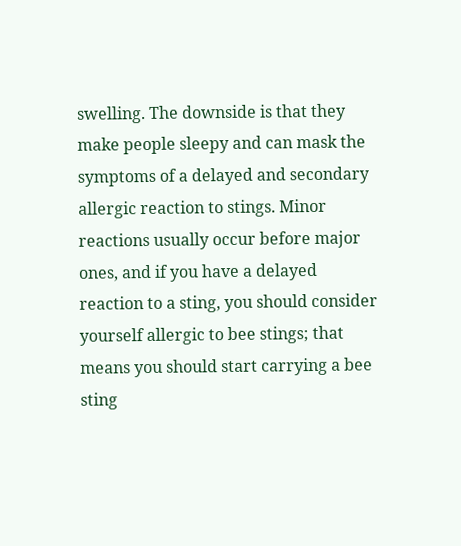swelling. The downside is that they make people sleepy and can mask the symptoms of a delayed and secondary allergic reaction to stings. Minor reactions usually occur before major ones, and if you have a delayed reaction to a sting, you should consider yourself allergic to bee stings; that means you should start carrying a bee sting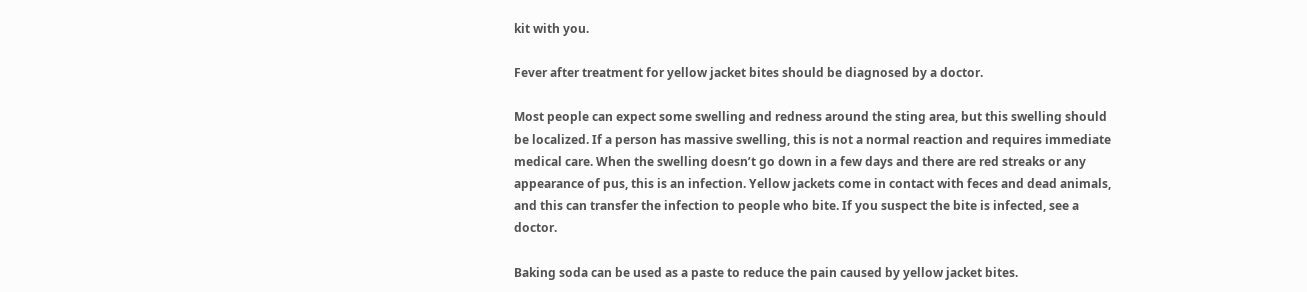kit with you.

Fever after treatment for yellow jacket bites should be diagnosed by a doctor.

Most people can expect some swelling and redness around the sting area, but this swelling should be localized. If a person has massive swelling, this is not a normal reaction and requires immediate medical care. When the swelling doesn’t go down in a few days and there are red streaks or any appearance of pus, this is an infection. Yellow jackets come in contact with feces and dead animals, and this can transfer the infection to people who bite. If you suspect the bite is infected, see a doctor.

Baking soda can be used as a paste to reduce the pain caused by yellow jacket bites.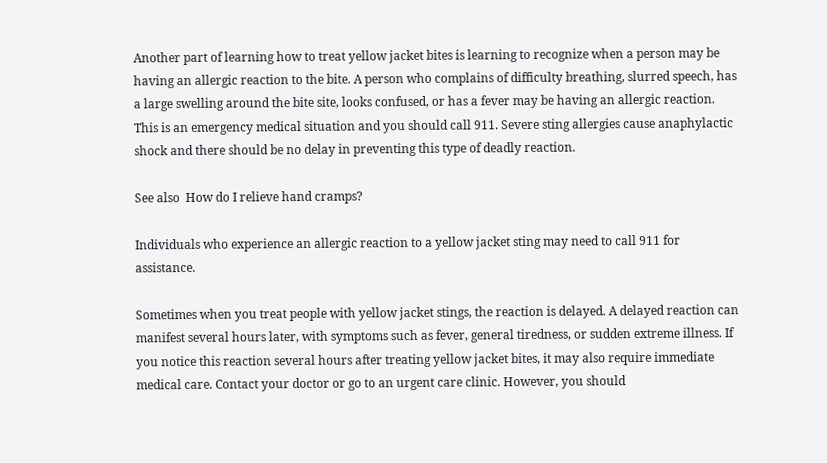Another part of learning how to treat yellow jacket bites is learning to recognize when a person may be having an allergic reaction to the bite. A person who complains of difficulty breathing, slurred speech, has a large swelling around the bite site, looks confused, or has a fever may be having an allergic reaction. This is an emergency medical situation and you should call 911. Severe sting allergies cause anaphylactic shock and there should be no delay in preventing this type of deadly reaction.

See also  How do I relieve hand cramps?

Individuals who experience an allergic reaction to a yellow jacket sting may need to call 911 for assistance.

Sometimes when you treat people with yellow jacket stings, the reaction is delayed. A delayed reaction can manifest several hours later, with symptoms such as fever, general tiredness, or sudden extreme illness. If you notice this reaction several hours after treating yellow jacket bites, it may also require immediate medical care. Contact your doctor or go to an urgent care clinic. However, you should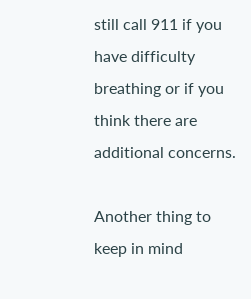still call 911 if you have difficulty breathing or if you think there are additional concerns.

Another thing to keep in mind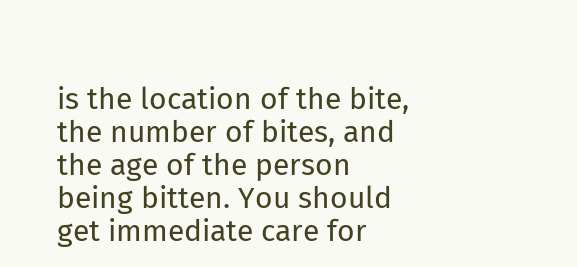is the location of the bite, the number of bites, and the age of the person being bitten. You should get immediate care for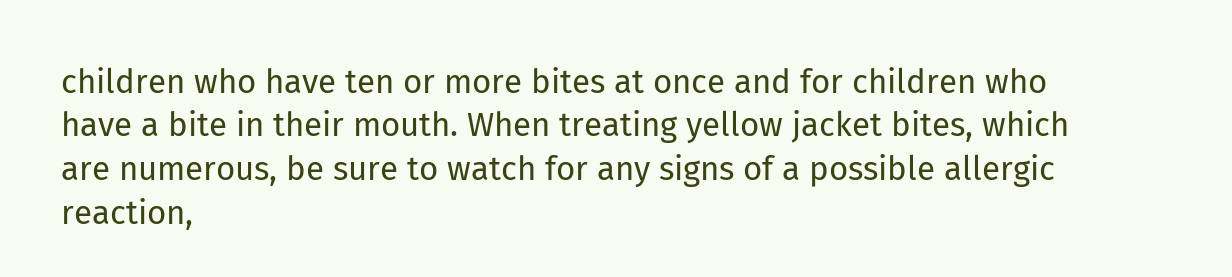children who have ten or more bites at once and for children who have a bite in their mouth. When treating yellow jacket bites, which are numerous, be sure to watch for any signs of a possible allergic reaction,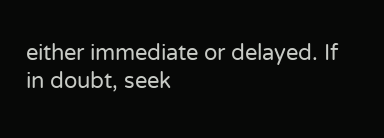either immediate or delayed. If in doubt, seek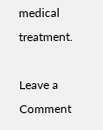medical treatment.

Leave a Comment